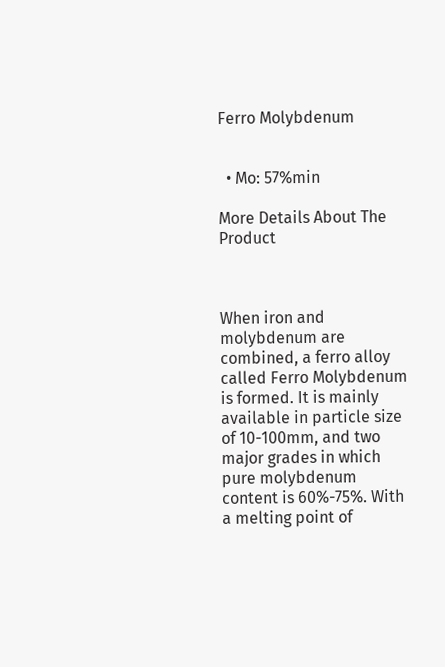Ferro Molybdenum


  • Mo: 57%min

More Details About The Product



When iron and molybdenum are combined, a ferro alloy called Ferro Molybdenum is formed. It is mainly available in particle size of 10-100mm, and two major grades in which pure molybdenum content is 60%-75%. With a melting point of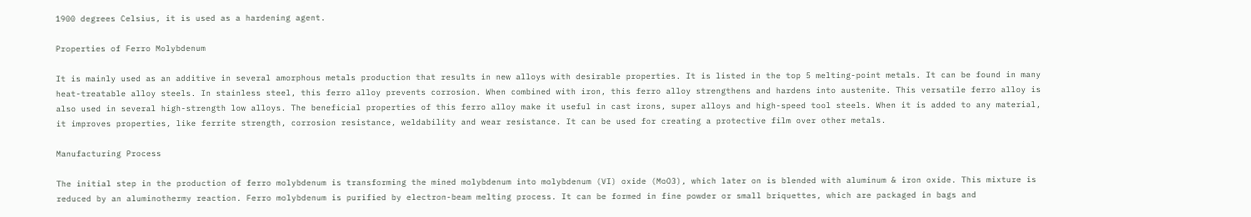1900 degrees Celsius, it is used as a hardening agent.

Properties of Ferro Molybdenum

It is mainly used as an additive in several amorphous metals production that results in new alloys with desirable properties. It is listed in the top 5 melting-point metals. It can be found in many heat-treatable alloy steels. In stainless steel, this ferro alloy prevents corrosion. When combined with iron, this ferro alloy strengthens and hardens into austenite. This versatile ferro alloy is also used in several high-strength low alloys. The beneficial properties of this ferro alloy make it useful in cast irons, super alloys and high-speed tool steels. When it is added to any material, it improves properties, like ferrite strength, corrosion resistance, weldability and wear resistance. It can be used for creating a protective film over other metals.

Manufacturing Process

The initial step in the production of ferro molybdenum is transforming the mined molybdenum into molybdenum (VI) oxide (MoO3), which later on is blended with aluminum & iron oxide. This mixture is reduced by an aluminothermy reaction. Ferro molybdenum is purified by electron-beam melting process. It can be formed in fine powder or small briquettes, which are packaged in bags and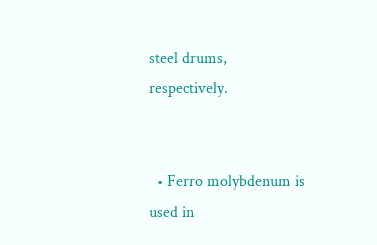steel drums, respectively.


  • Ferro molybdenum is used in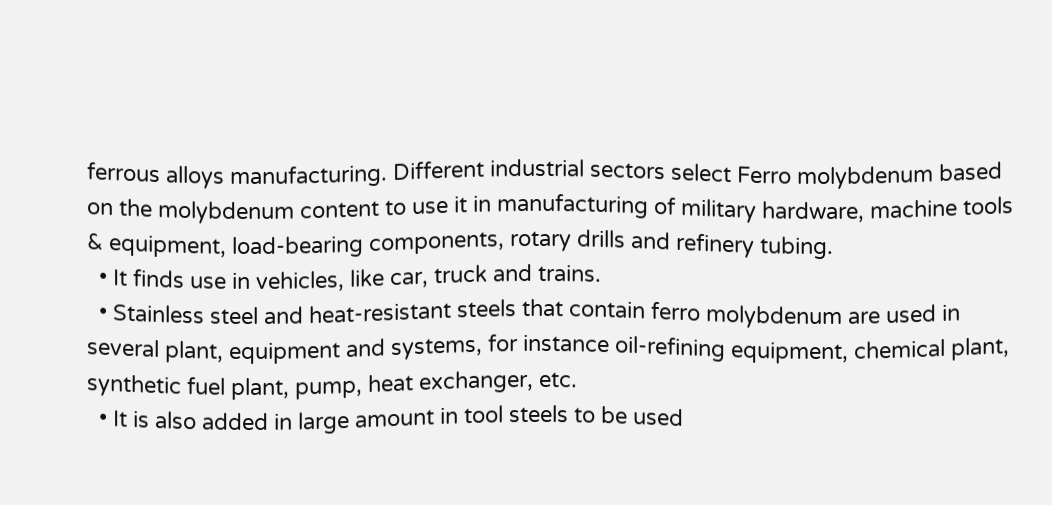ferrous alloys manufacturing. Different industrial sectors select Ferro molybdenum based on the molybdenum content to use it in manufacturing of military hardware, machine tools & equipment, load-bearing components, rotary drills and refinery tubing.
  • It finds use in vehicles, like car, truck and trains.
  • Stainless steel and heat-resistant steels that contain ferro molybdenum are used in several plant, equipment and systems, for instance oil-refining equipment, chemical plant, synthetic fuel plant, pump, heat exchanger, etc.
  • It is also added in large amount in tool steels to be used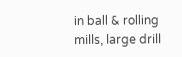in ball & rolling mills, large drill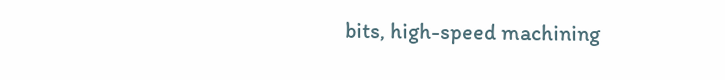bits, high-speed machining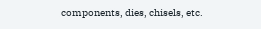components, dies, chisels, etc.